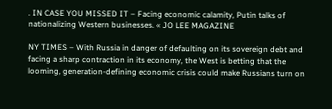. IN CASE YOU MISSED IT – Facing economic calamity, Putin talks of nationalizing Western businesses. « JO LEE MAGAZINE

NY TIMES – With Russia in danger of defaulting on its sovereign debt and facing a sharp contraction in its economy, the West is betting that the looming, generation-defining economic crisis could make Russians turn on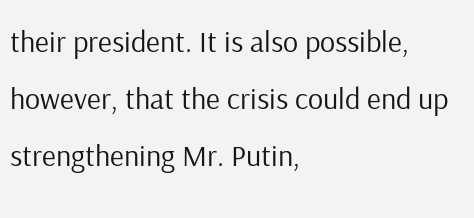their president. It is also possible, however, that the crisis could end up strengthening Mr. Putin,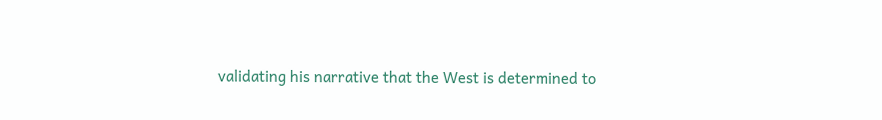validating his narrative that the West is determined to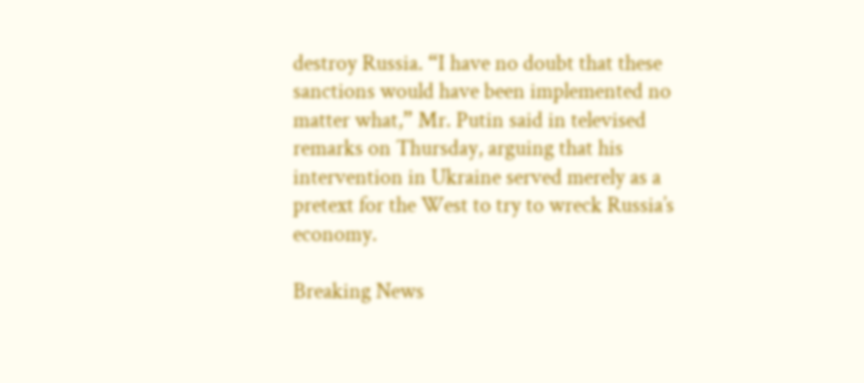destroy Russia. “I have no doubt that these sanctions would have been implemented no matter what,” Mr. Putin said in televised remarks on Thursday, arguing that his intervention in Ukraine served merely as a pretext for the West to try to wreck Russia’s economy.

Breaking News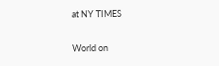at NY TIMES

World on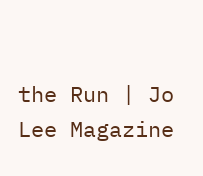the Run | Jo Lee Magazine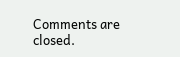Comments are closed.